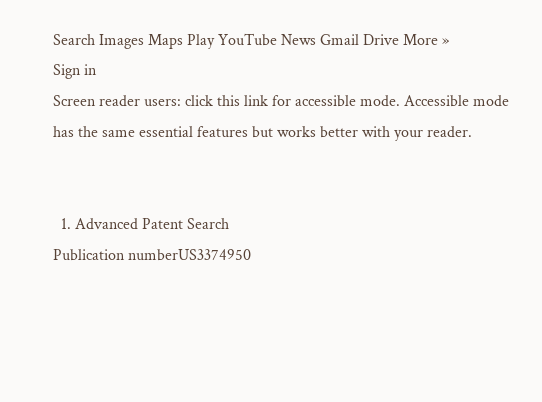Search Images Maps Play YouTube News Gmail Drive More »
Sign in
Screen reader users: click this link for accessible mode. Accessible mode has the same essential features but works better with your reader.


  1. Advanced Patent Search
Publication numberUS3374950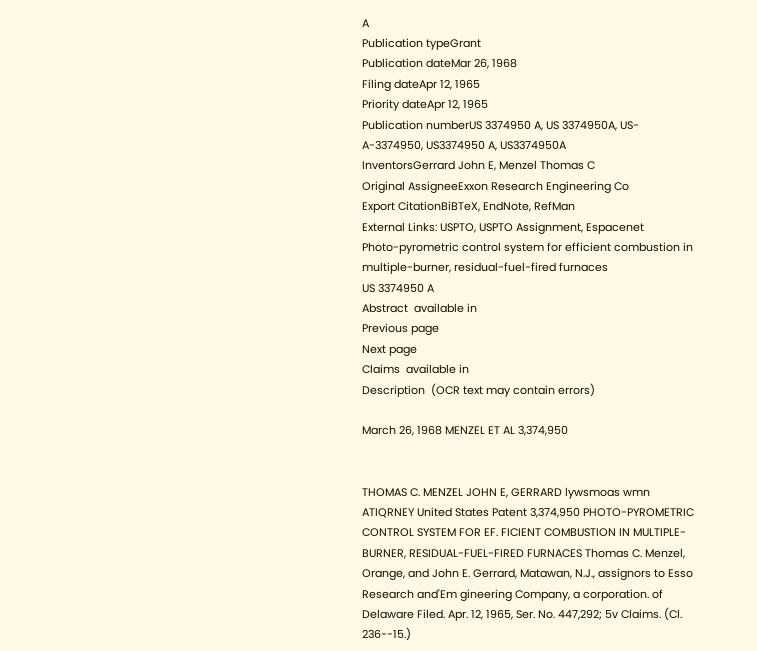A
Publication typeGrant
Publication dateMar 26, 1968
Filing dateApr 12, 1965
Priority dateApr 12, 1965
Publication numberUS 3374950 A, US 3374950A, US-A-3374950, US3374950 A, US3374950A
InventorsGerrard John E, Menzel Thomas C
Original AssigneeExxon Research Engineering Co
Export CitationBiBTeX, EndNote, RefMan
External Links: USPTO, USPTO Assignment, Espacenet
Photo-pyrometric control system for efficient combustion in multiple-burner, residual-fuel-fired furnaces
US 3374950 A
Abstract  available in
Previous page
Next page
Claims  available in
Description  (OCR text may contain errors)

March 26, 1968 MENZEL ET AL 3,374,950


THOMAS C. MENZEL JOHN E, GERRARD lywsmoas wmn ATIQRNEY United States Patent 3,374,950 PHOTO-PYROMETRIC CONTROL SYSTEM FOR EF. FICIENT COMBUSTION IN MULTIPLE-BURNER, RESIDUAL-FUEL-FIRED FURNACES Thomas C. Menzel, Orange, and John E. Gerrard, Matawan, N.J., assignors to Esso Research and'Em gineering Company, a corporation. of Delaware Filed. Apr. 12, 1965, Ser. No. 447,292; 5v Claims. (Cl. 236--15.)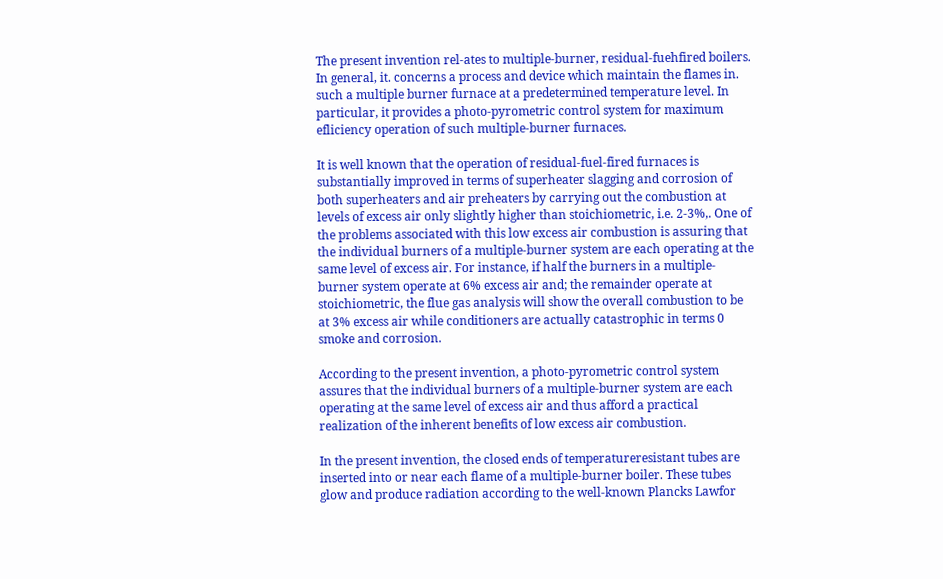The present invention rel-ates to multiple-burner, residual-fuehfired boilers. In general, it. concerns a process and device which maintain the flames in. such a multiple burner furnace at a predetermined temperature level. In particular, it provides a photo-pyrometric control system for maximum efliciency operation of such multiple-burner furnaces.

It is well known that the operation of residual-fuel-fired furnaces is substantially improved in terms of superheater slagging and corrosion of both superheaters and air preheaters by carrying out the combustion at levels of excess air only slightly higher than stoichiometric, i.e. 2-3%,. One of the problems associated with this low excess air combustion is assuring that the individual burners of a multiple-burner system are each operating at the same level of excess air. For instance, if half the burners in a multiple-burner system operate at 6% excess air and; the remainder operate at stoichiometric, the flue gas analysis will show the overall combustion to be at 3% excess air while conditioners are actually catastrophic in terms 0 smoke and corrosion.

According to the present invention, a photo-pyrometric control system assures that the individual burners of a multiple-burner system are each operating at the same level of excess air and thus afford a practical realization of the inherent benefits of low excess air combustion.

In the present invention, the closed ends of temperatureresistant tubes are inserted into or near each flame of a multiple-burner boiler. These tubes glow and produce radiation according to the well-known Plancks Lawfor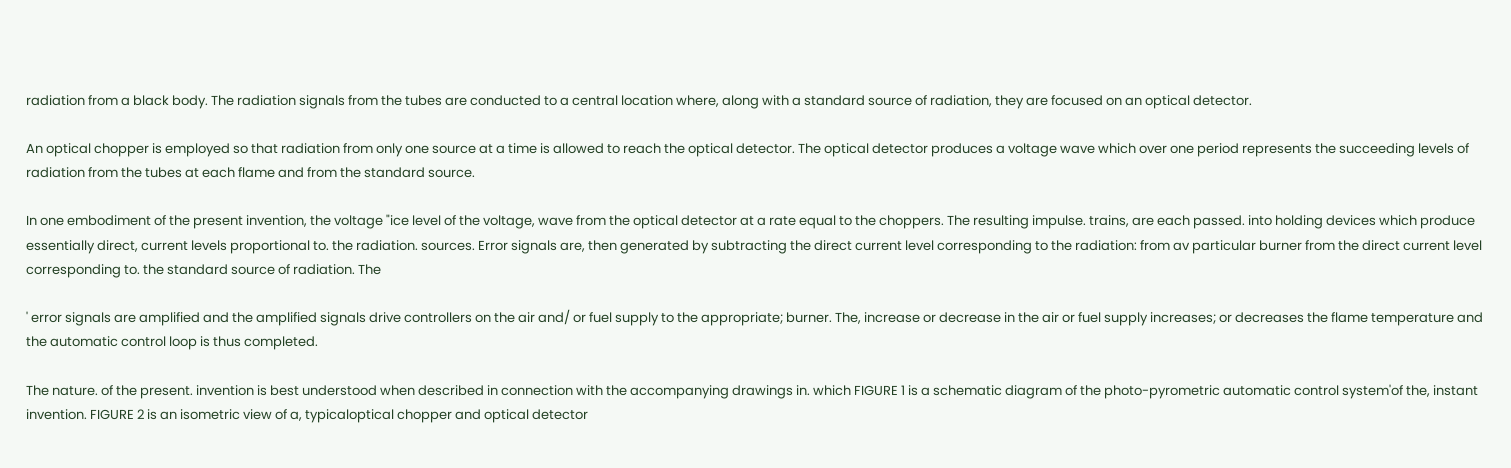radiation from a black body. The radiation signals from the tubes are conducted to a central location where, along with a standard source of radiation, they are focused on an optical detector.

An optical chopper is employed so that radiation from only one source at a time is allowed to reach the optical detector. The optical detector produces a voltage wave which over one period represents the succeeding levels of radiation from the tubes at each flame and from the standard source.

In one embodiment of the present invention, the voltage "ice level of the voltage, wave from the optical detector at a rate equal to the choppers. The resulting impulse. trains, are each passed. into holding devices which produce essentially direct, current levels proportional to. the radiation. sources. Error signals are, then generated by subtracting the direct current level corresponding to the radiation: from av particular burner from the direct current level corresponding to. the standard source of radiation. The

' error signals are amplified and the amplified signals drive controllers on the air and/ or fuel supply to the appropriate; burner. The, increase or decrease in the air or fuel supply increases; or decreases the flame temperature and the automatic control loop is thus completed.

The nature. of the present. invention is best understood when described in connection with the accompanying drawings in. which FIGURE 1 is a schematic diagram of the photo-pyrometric automatic control system'of the, instant invention. FIGURE 2 is an isometric view of a, typicaloptical chopper and optical detector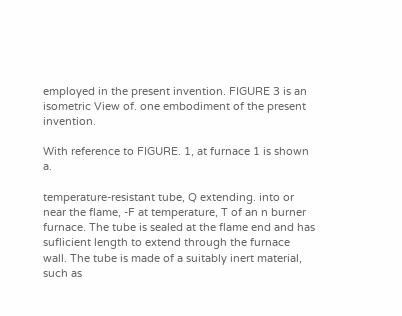employed in the present invention. FIGURE 3 is an isometric View of. one embodiment of the present invention.

With reference to FIGURE. 1, at furnace 1 is shown a.

temperature-resistant tube, Q extending. into or near the flame, -F at temperature, T of an n burner furnace. The tube is sealed at the flame end and has suflicient length to extend through the furnace wall. The tube is made of a suitably inert material, such as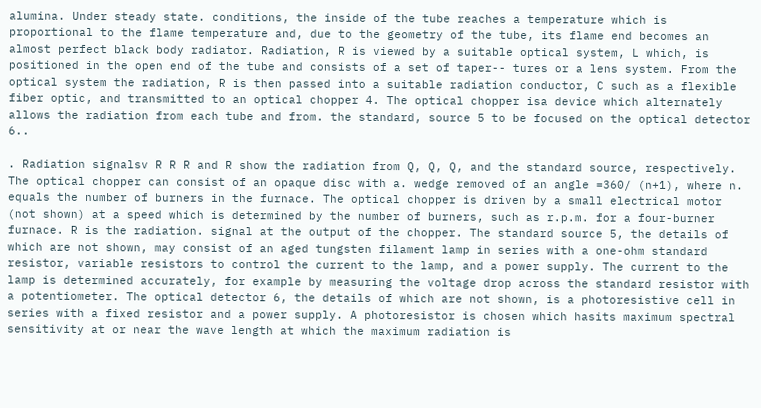alumina. Under steady state. conditions, the inside of the tube reaches a temperature which is proportional to the flame temperature and, due to the geometry of the tube, its flame end becomes an almost perfect black body radiator. Radiation, R is viewed by a suitable optical system, L which, is positioned in the open end of the tube and consists of a set of taper-- tures or a lens system. From the optical system the radiation, R is then passed into a suitable radiation conductor, C such as a flexible fiber optic, and transmitted to an optical chopper 4. The optical chopper isa device which alternately allows the radiation from each tube and from. the standard, source 5 to be focused on the optical detector 6..

. Radiation signalsv R R R and R show the radiation from Q, Q, Q, and the standard source, respectively. The optical chopper can consist of an opaque disc with a. wedge removed of an angle =360/ (n+1), where n. equals the number of burners in the furnace. The optical chopper is driven by a small electrical motor (not shown) at a speed which is determined by the number of burners, such as r.p.m. for a four-burner furnace. R is the radiation. signal at the output of the chopper. The standard source 5, the details of which are not shown, may consist of an aged tungsten filament lamp in series with a one-ohm standard resistor, variable resistors to control the current to the lamp, and a power supply. The current to the lamp is determined accurately, for example by measuring the voltage drop across the standard resistor with a potentiometer. The optical detector 6, the details of which are not shown, is a photoresistive cell in series with a fixed resistor and a power supply. A photoresistor is chosen which hasits maximum spectral sensitivity at or near the wave length at which the maximum radiation is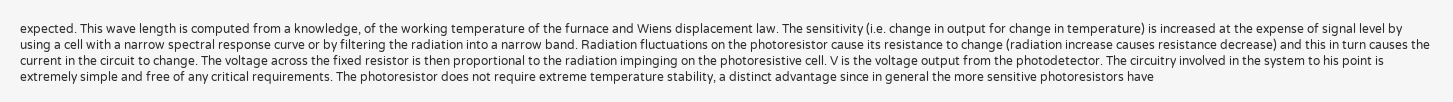expected. This wave length is computed from a knowledge, of the working temperature of the furnace and Wiens displacement law. The sensitivity (i.e. change in output for change in temperature) is increased at the expense of signal level by using a cell with a narrow spectral response curve or by filtering the radiation into a narrow band. Radiation fluctuations on the photoresistor cause its resistance to change (radiation increase causes resistance decrease) and this in turn causes the current in the circuit to change. The voltage across the fixed resistor is then proportional to the radiation impinging on the photoresistive cell. V is the voltage output from the photodetector. The circuitry involved in the system to his point is extremely simple and free of any critical requirements. The photoresistor does not require extreme temperature stability, a distinct advantage since in general the more sensitive photoresistors have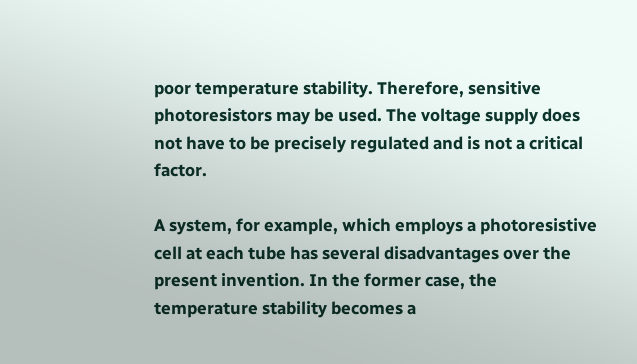poor temperature stability. Therefore, sensitive photoresistors may be used. The voltage supply does not have to be precisely regulated and is not a critical factor.

A system, for example, which employs a photoresistive cell at each tube has several disadvantages over the present invention. In the former case, the temperature stability becomes a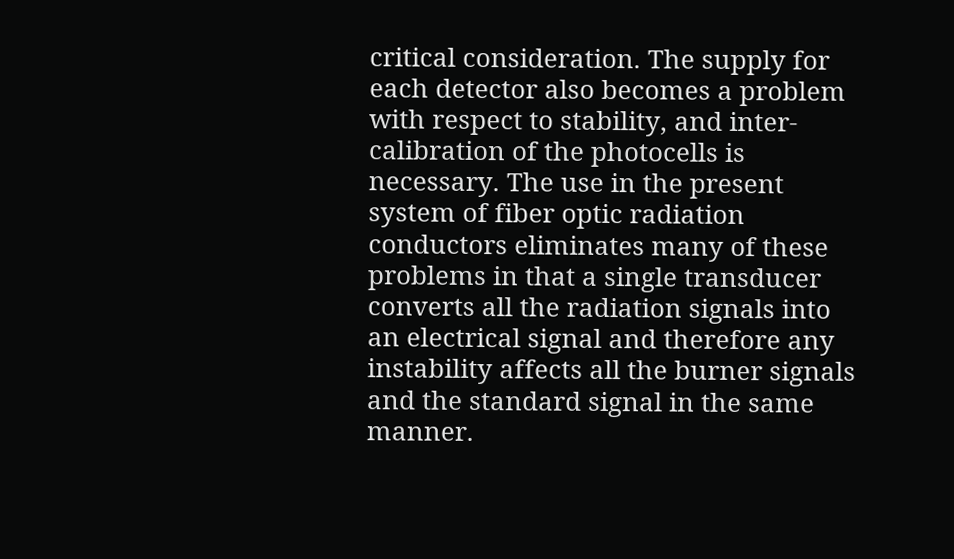critical consideration. The supply for each detector also becomes a problem with respect to stability, and inter-calibration of the photocells is necessary. The use in the present system of fiber optic radiation conductors eliminates many of these problems in that a single transducer converts all the radiation signals into an electrical signal and therefore any instability affects all the burner signals and the standard signal in the same manner.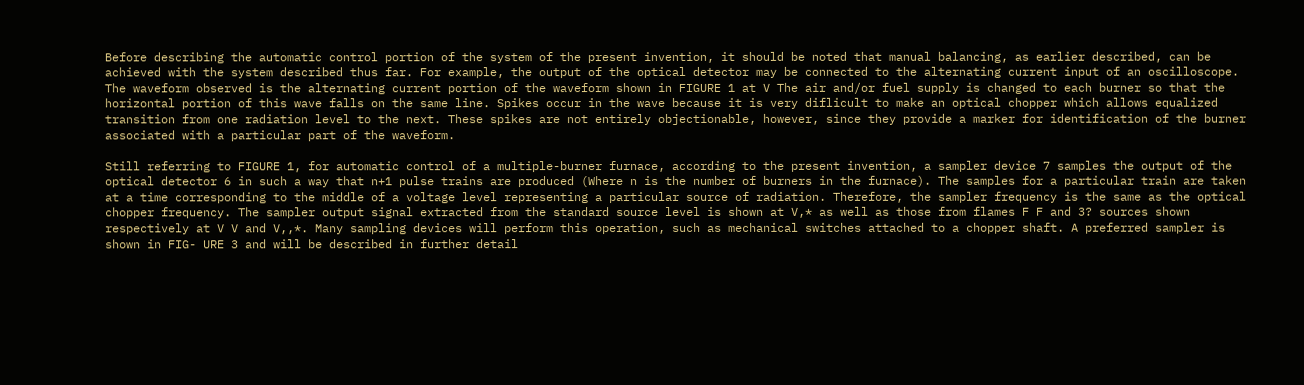Before describing the automatic control portion of the system of the present invention, it should be noted that manual balancing, as earlier described, can be achieved with the system described thus far. For example, the output of the optical detector may be connected to the alternating current input of an oscilloscope. The waveform observed is the alternating current portion of the waveform shown in FIGURE 1 at V The air and/or fuel supply is changed to each burner so that the horizontal portion of this wave falls on the same line. Spikes occur in the wave because it is very diflicult to make an optical chopper which allows equalized transition from one radiation level to the next. These spikes are not entirely objectionable, however, since they provide a marker for identification of the burner associated with a particular part of the waveform.

Still referring to FIGURE 1, for automatic control of a multiple-burner furnace, according to the present invention, a sampler device 7 samples the output of the optical detector 6 in such a way that n+1 pulse trains are produced (Where n is the number of burners in the furnace). The samples for a particular train are taken at a time corresponding to the middle of a voltage level representing a particular source of radiation. Therefore, the sampler frequency is the same as the optical chopper frequency. The sampler output signal extracted from the standard source level is shown at V,* as well as those from flames F F and 3? sources shown respectively at V V and V,,*. Many sampling devices will perform this operation, such as mechanical switches attached to a chopper shaft. A preferred sampler is shown in FIG- URE 3 and will be described in further detail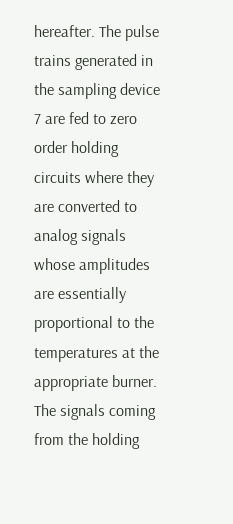hereafter. The pulse trains generated in the sampling device 7 are fed to zero order holding circuits where they are converted to analog signals whose amplitudes are essentially proportional to the temperatures at the appropriate burner. The signals coming from the holding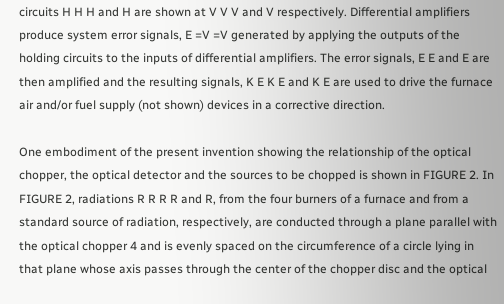circuits H H H and H are shown at V V V and V respectively. Differential amplifiers produce system error signals, E =V =V generated by applying the outputs of the holding circuits to the inputs of differential amplifiers. The error signals, E E and E are then amplified and the resulting signals, K E K E and K E are used to drive the furnace air and/or fuel supply (not shown) devices in a corrective direction.

One embodiment of the present invention showing the relationship of the optical chopper, the optical detector and the sources to be chopped is shown in FIGURE 2. In FIGURE 2, radiations R R R R and R, from the four burners of a furnace and from a standard source of radiation, respectively, are conducted through a plane parallel with the optical chopper 4 and is evenly spaced on the circumference of a circle lying in that plane whose axis passes through the center of the chopper disc and the optical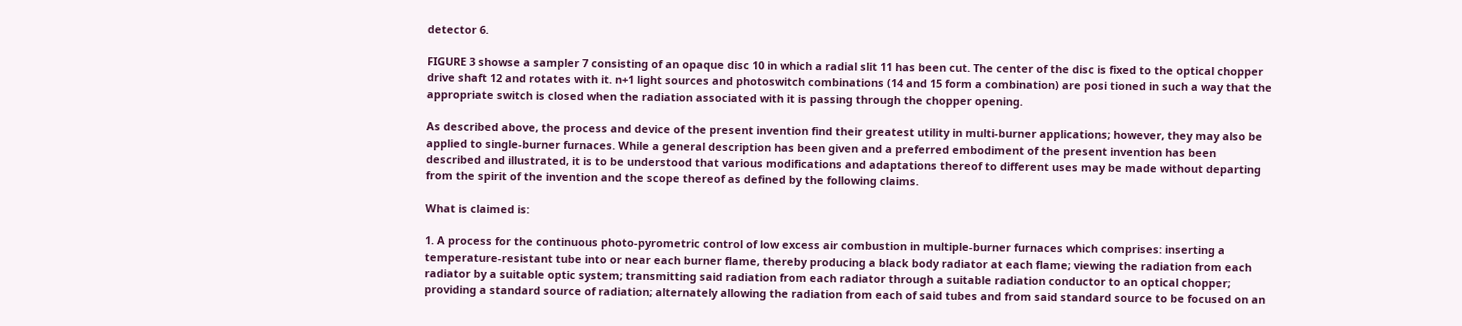detector 6.

FIGURE 3 showse a sampler 7 consisting of an opaque disc 10 in which a radial slit 11 has been cut. The center of the disc is fixed to the optical chopper drive shaft 12 and rotates with it. n+1 light sources and photoswitch combinations (14 and 15 form a combination) are posi tioned in such a way that the appropriate switch is closed when the radiation associated with it is passing through the chopper opening.

As described above, the process and device of the present invention find their greatest utility in multi-burner applications; however, they may also be applied to single-burner furnaces. While a general description has been given and a preferred embodiment of the present invention has been described and illustrated, it is to be understood that various modifications and adaptations thereof to different uses may be made without departing from the spirit of the invention and the scope thereof as defined by the following claims.

What is claimed is:

1. A process for the continuous photo-pyrometric control of low excess air combustion in multiple-burner furnaces which comprises: inserting a temperature-resistant tube into or near each burner flame, thereby producing a black body radiator at each flame; viewing the radiation from each radiator by a suitable optic system; transmitting said radiation from each radiator through a suitable radiation conductor to an optical chopper; providing a standard source of radiation; alternately allowing the radiation from each of said tubes and from said standard source to be focused on an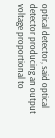optical detector, said optical detector producing an output voltage proportional to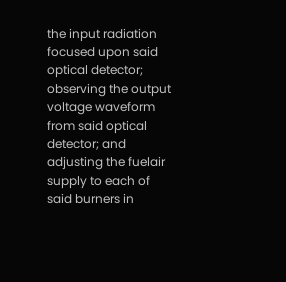the input radiation focused upon said optical detector; observing the output voltage waveform from said optical detector; and adjusting the fuelair supply to each of said burners in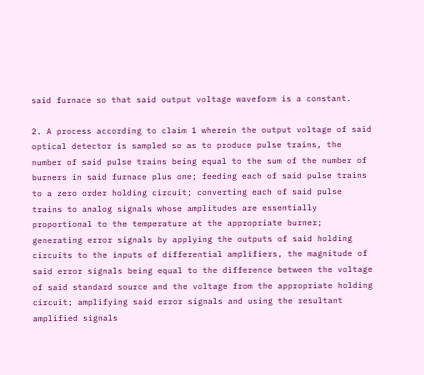said furnace so that said output voltage waveform is a constant.

2. A process according to claim 1 wherein the output voltage of said optical detector is sampled so as to produce pulse trains, the number of said pulse trains being equal to the sum of the number of burners in said furnace plus one; feeding each of said pulse trains to a zero order holding circuit; converting each of said pulse trains to analog signals whose amplitudes are essentially proportional to the temperature at the appropriate burner; generating error signals by applying the outputs of said holding circuits to the inputs of differential amplifiers, the magnitude of said error signals being equal to the difference between the voltage of said standard source and the voltage from the appropriate holding circuit; amplifying said error signals and using the resultant amplified signals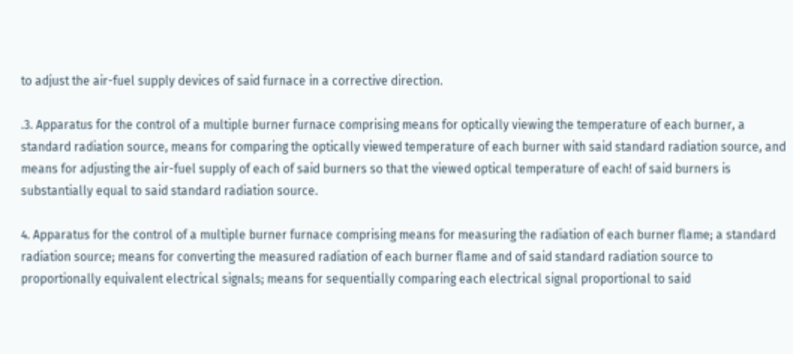to adjust the air-fuel supply devices of said furnace in a corrective direction.

.3. Apparatus for the control of a multiple burner furnace comprising means for optically viewing the temperature of each burner, a standard radiation source, means for comparing the optically viewed temperature of each burner with said standard radiation source, and means for adjusting the air-fuel supply of each of said burners so that the viewed optical temperature of each! of said burners is substantially equal to said standard radiation source.

4. Apparatus for the control of a multiple burner furnace comprising means for measuring the radiation of each burner flame; a standard radiation source; means for converting the measured radiation of each burner flame and of said standard radiation source to proportionally equivalent electrical signals; means for sequentially comparing each electrical signal proportional to said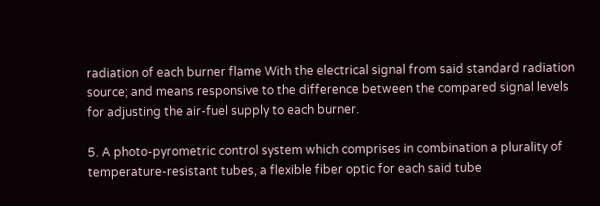radiation of each burner flame With the electrical signal from said standard radiation source; and means responsive to the difference between the compared signal levels for adjusting the air-fuel supply to each burner.

5. A photo-pyrometric control system which comprises in combination a plurality of temperature-resistant tubes, a flexible fiber optic for each said tube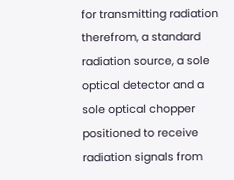for transmitting radiation therefrom, a standard radiation source, a sole optical detector and a sole optical chopper positioned to receive radiation signals from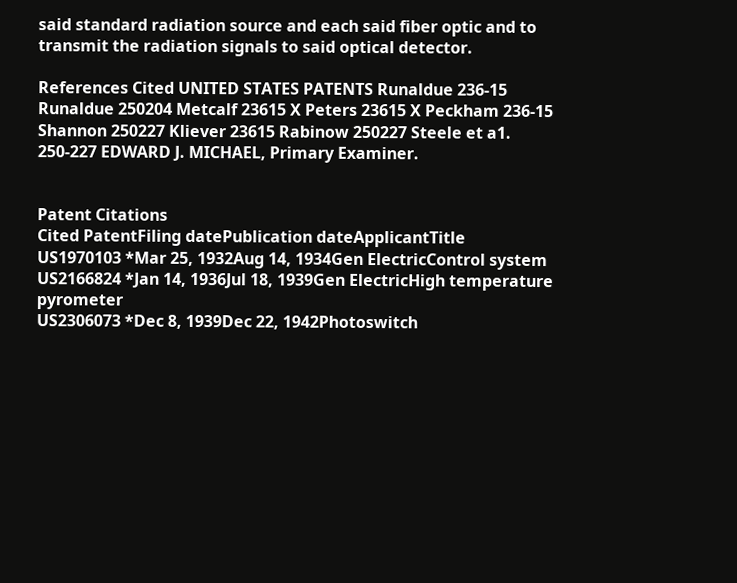said standard radiation source and each said fiber optic and to transmit the radiation signals to said optical detector.

References Cited UNITED STATES PATENTS Runaldue 236-15 Runaldue 250204 Metcalf 23615 X Peters 23615 X Peckham 236-15 Shannon 250227 Kliever 23615 Rabinow 250227 Steele et a1. 250-227 EDWARD J. MICHAEL, Primary Examiner.


Patent Citations
Cited PatentFiling datePublication dateApplicantTitle
US1970103 *Mar 25, 1932Aug 14, 1934Gen ElectricControl system
US2166824 *Jan 14, 1936Jul 18, 1939Gen ElectricHigh temperature pyrometer
US2306073 *Dec 8, 1939Dec 22, 1942Photoswitch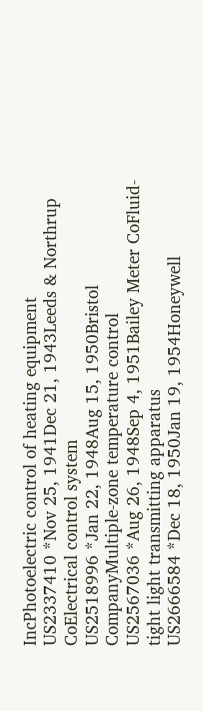IncPhotoelectric control of heating equipment
US2337410 *Nov 25, 1941Dec 21, 1943Leeds & Northrup CoElectrical control system
US2518996 *Jan 22, 1948Aug 15, 1950Bristol CompanyMultiple-zone temperature control
US2567036 *Aug 26, 1948Sep 4, 1951Bailey Meter CoFluid-tight light transmitting apparatus
US2666584 *Dec 18, 1950Jan 19, 1954Honeywell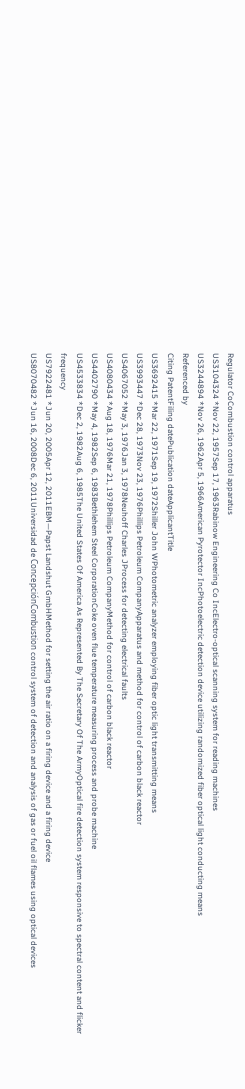Regulator CoCombustion control apparatus
US3104324 *Nov 22, 1957Sep 17, 1963Rabinow Engineering Co IncElectro-optical scanning system for reading machines
US3244894 *Nov 26, 1962Apr 5, 1966American Pyrotector IncPhotoelectric detection device utilizing randomized fiber optical light conducting means
Referenced by
Citing PatentFiling datePublication dateApplicantTitle
US3692415 *Mar 22, 1971Sep 19, 1972Shiller John WPhotometric analyzer employing fiber optic light transmitting means
US3993447 *Dec 28, 1973Nov 23, 1976Phillips Petroleum CompanyApparatus and method for control of carbon black reactor
US4067052 *May 3, 1976Jan 3, 1978Neuhoff Charles JProcess for detecting electrical faults
US4080434 *Aug 18, 1976Mar 21, 1978Phillips Petroleum CompanyMethod for control of carbon black reactor
US4402790 *May 4, 1982Sep 6, 1983Bethlehem Steel CorporationCoke oven flue temperature measuring process and probe machine
US4533834 *Dec 2, 1982Aug 6, 1985The United States Of America As Represented By The Secretary Of The ArmyOptical fire detection system responsive to spectral content and flicker frequency
US7922481 *Jun 20, 2005Apr 12, 2011EBM—Papst Landshut GmbHMethod for setting the air ratio on a firing device and a firing device
US8070482 *Jun 16, 2008Dec 6, 2011Universidad de ConcepciónCombustion control system of detection and analysis of gas or fuel oil flames using optical devices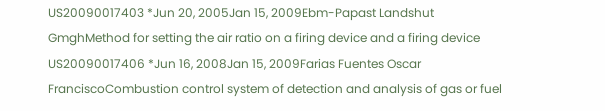US20090017403 *Jun 20, 2005Jan 15, 2009Ebm-Papast Landshut GmghMethod for setting the air ratio on a firing device and a firing device
US20090017406 *Jun 16, 2008Jan 15, 2009Farias Fuentes Oscar FranciscoCombustion control system of detection and analysis of gas or fuel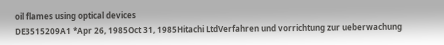oil flames using optical devices
DE3515209A1 *Apr 26, 1985Oct 31, 1985Hitachi LtdVerfahren und vorrichtung zur ueberwachung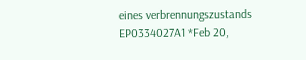eines verbrennungszustands
EP0334027A1 *Feb 20,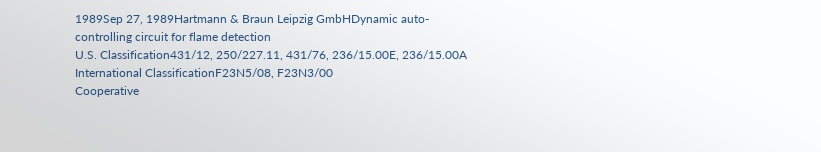1989Sep 27, 1989Hartmann & Braun Leipzig GmbHDynamic auto-controlling circuit for flame detection
U.S. Classification431/12, 250/227.11, 431/76, 236/15.00E, 236/15.00A
International ClassificationF23N5/08, F23N3/00
Cooperative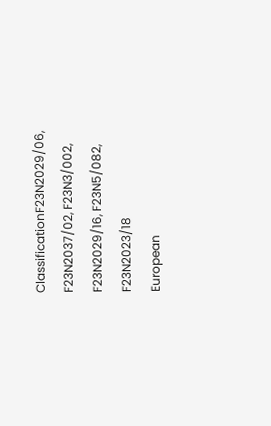ClassificationF23N2029/06, F23N2037/02, F23N3/002, F23N2029/16, F23N5/082, F23N2023/18
European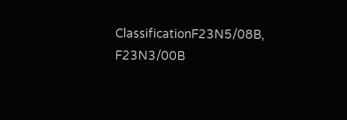ClassificationF23N5/08B, F23N3/00B